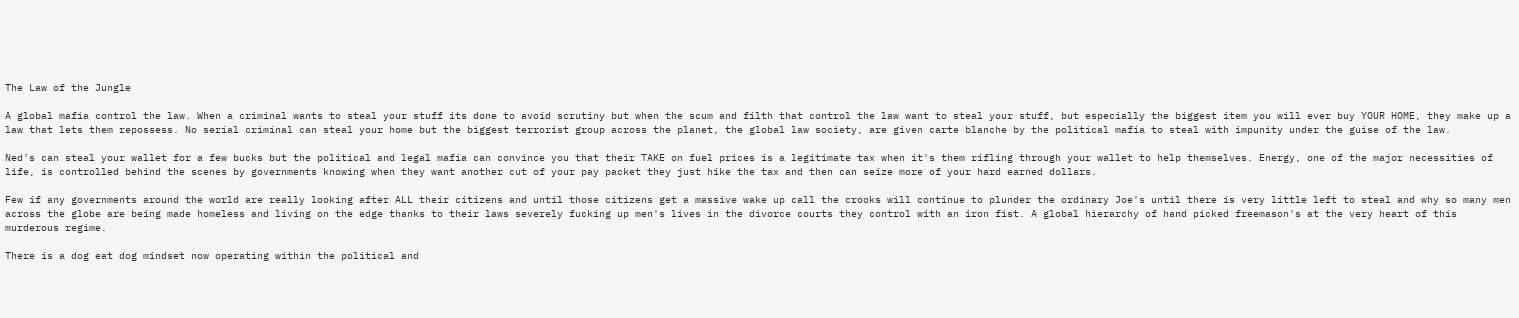The Law of the Jungle

A global mafia control the law. When a criminal wants to steal your stuff its done to avoid scrutiny but when the scum and filth that control the law want to steal your stuff, but especially the biggest item you will ever buy YOUR HOME, they make up a law that lets them repossess. No serial criminal can steal your home but the biggest terrorist group across the planet, the global law society, are given carte blanche by the political mafia to steal with impunity under the guise of the law.

Ned's can steal your wallet for a few bucks but the political and legal mafia can convince you that their TAKE on fuel prices is a legitimate tax when it's them rifling through your wallet to help themselves. Energy, one of the major necessities of life, is controlled behind the scenes by governments knowing when they want another cut of your pay packet they just hike the tax and then can seize more of your hard earned dollars.

Few if any governments around the world are really looking after ALL their citizens and until those citizens get a massive wake up call the crooks will continue to plunder the ordinary Joe's until there is very little left to steal and why so many men across the globe are being made homeless and living on the edge thanks to their laws severely fucking up men's lives in the divorce courts they control with an iron fist. A global hierarchy of hand picked freemason's at the very heart of this murderous regime.

There is a dog eat dog mindset now operating within the political and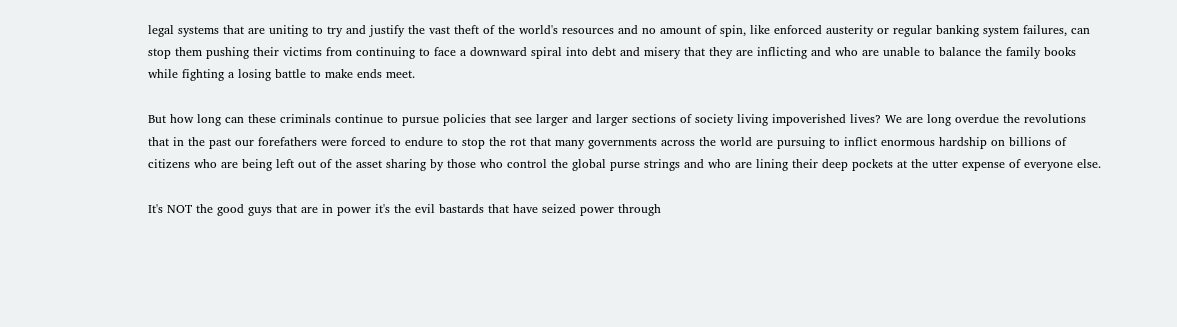legal systems that are uniting to try and justify the vast theft of the world's resources and no amount of spin, like enforced austerity or regular banking system failures, can stop them pushing their victims from continuing to face a downward spiral into debt and misery that they are inflicting and who are unable to balance the family books while fighting a losing battle to make ends meet.

But how long can these criminals continue to pursue policies that see larger and larger sections of society living impoverished lives? We are long overdue the revolutions that in the past our forefathers were forced to endure to stop the rot that many governments across the world are pursuing to inflict enormous hardship on billions of citizens who are being left out of the asset sharing by those who control the global purse strings and who are lining their deep pockets at the utter expense of everyone else.

It's NOT the good guys that are in power it's the evil bastards that have seized power through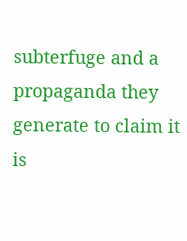subterfuge and a propaganda they generate to claim it is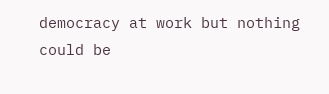democracy at work but nothing could be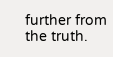further from the truth.